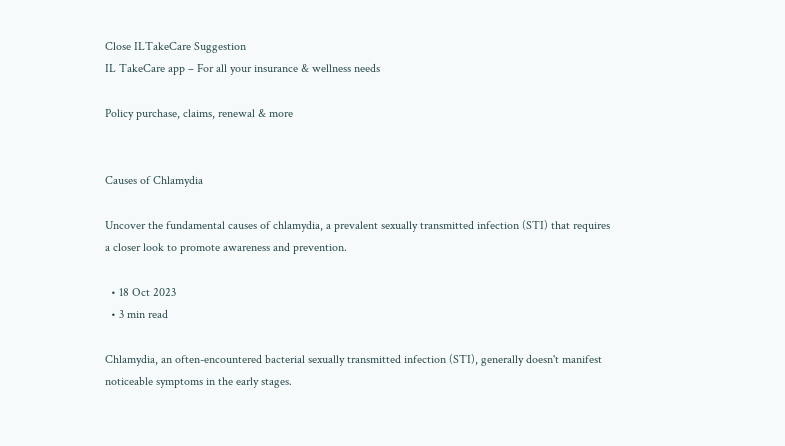Close ILTakeCare Suggestion
IL TakeCare app – For all your insurance & wellness needs

Policy purchase, claims, renewal & more


Causes of Chlamydia

Uncover the fundamental causes of chlamydia, a prevalent sexually transmitted infection (STI) that requires a closer look to promote awareness and prevention.

  • 18 Oct 2023
  • 3 min read

Chlamydia, an often-encountered bacterial sexually transmitted infection (STI), generally doesn't manifest noticeable symptoms in the early stages.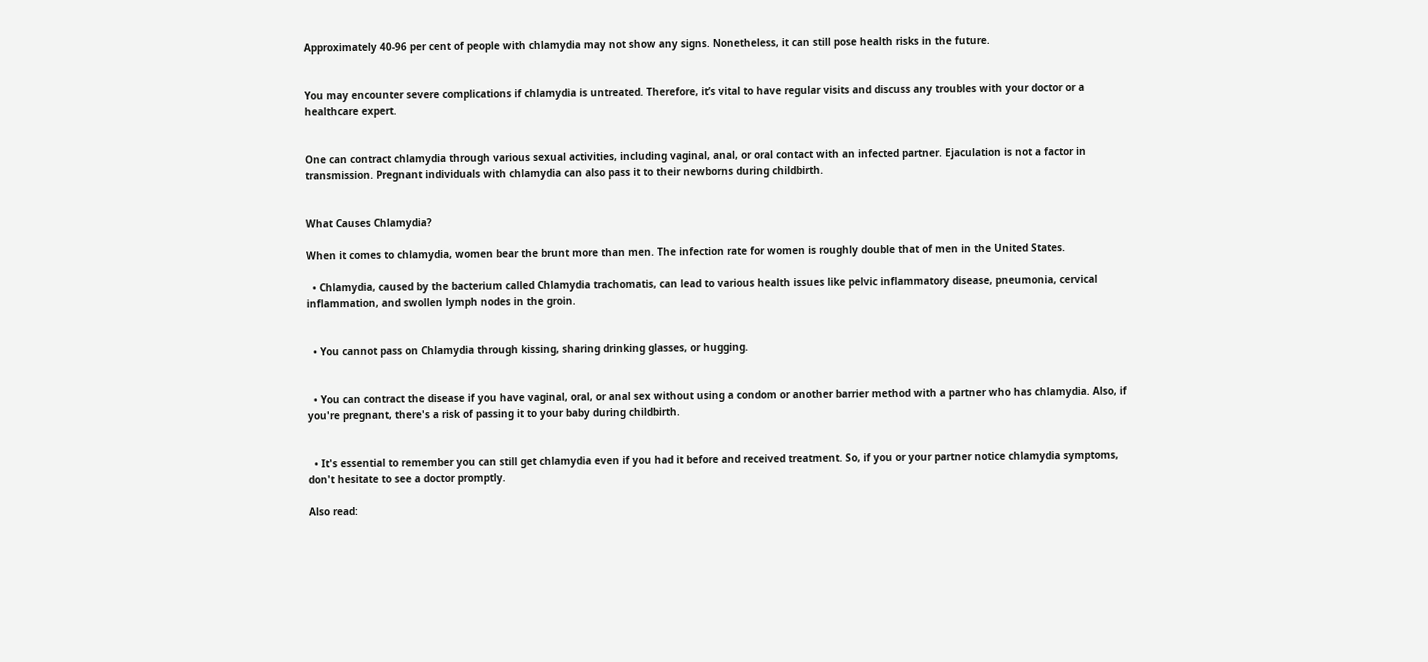Approximately 40-96 per cent of people with chlamydia may not show any signs. Nonetheless, it can still pose health risks in the future.


You may encounter severe complications if chlamydia is untreated. Therefore, it’s vital to have regular visits and discuss any troubles with your doctor or a healthcare expert.


One can contract chlamydia through various sexual activities, including vaginal, anal, or oral contact with an infected partner. Ejaculation is not a factor in transmission. Pregnant individuals with chlamydia can also pass it to their newborns during childbirth.


What Causes Chlamydia?

When it comes to chlamydia, women bear the brunt more than men. The infection rate for women is roughly double that of men in the United States.

  • Chlamydia, caused by the bacterium called Chlamydia trachomatis, can lead to various health issues like pelvic inflammatory disease, pneumonia, cervical inflammation, and swollen lymph nodes in the groin.


  • You cannot pass on Chlamydia through kissing, sharing drinking glasses, or hugging.


  • You can contract the disease if you have vaginal, oral, or anal sex without using a condom or another barrier method with a partner who has chlamydia. Also, if you're pregnant, there's a risk of passing it to your baby during childbirth.


  • It's essential to remember you can still get chlamydia even if you had it before and received treatment. So, if you or your partner notice chlamydia symptoms, don't hesitate to see a doctor promptly.

Also read: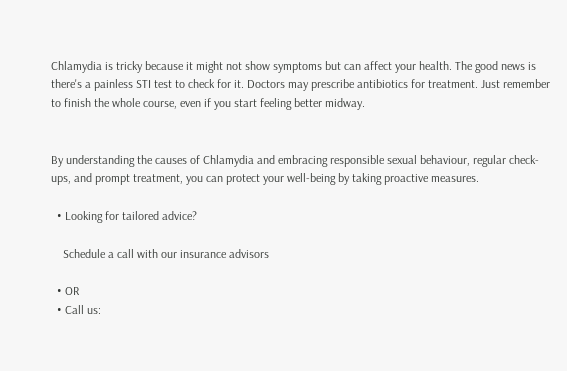Chlamydia is tricky because it might not show symptoms but can affect your health. The good news is there's a painless STI test to check for it. Doctors may prescribe antibiotics for treatment. Just remember to finish the whole course, even if you start feeling better midway.


By understanding the causes of Chlamydia and embracing responsible sexual behaviour, regular check-ups, and prompt treatment, you can protect your well-being by taking proactive measures.

  • Looking for tailored advice?

    Schedule a call with our insurance advisors

  • OR
  • Call us: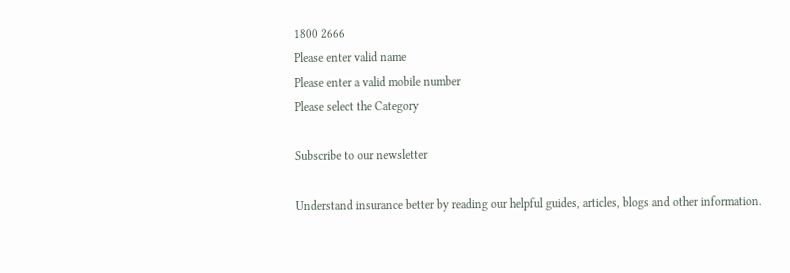1800 2666
Please enter valid name
Please enter a valid mobile number
Please select the Category

Subscribe to our newsletter

Understand insurance better by reading our helpful guides, articles, blogs and other information.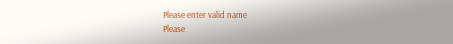Please enter valid name
Please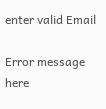enter valid Email

Error message here